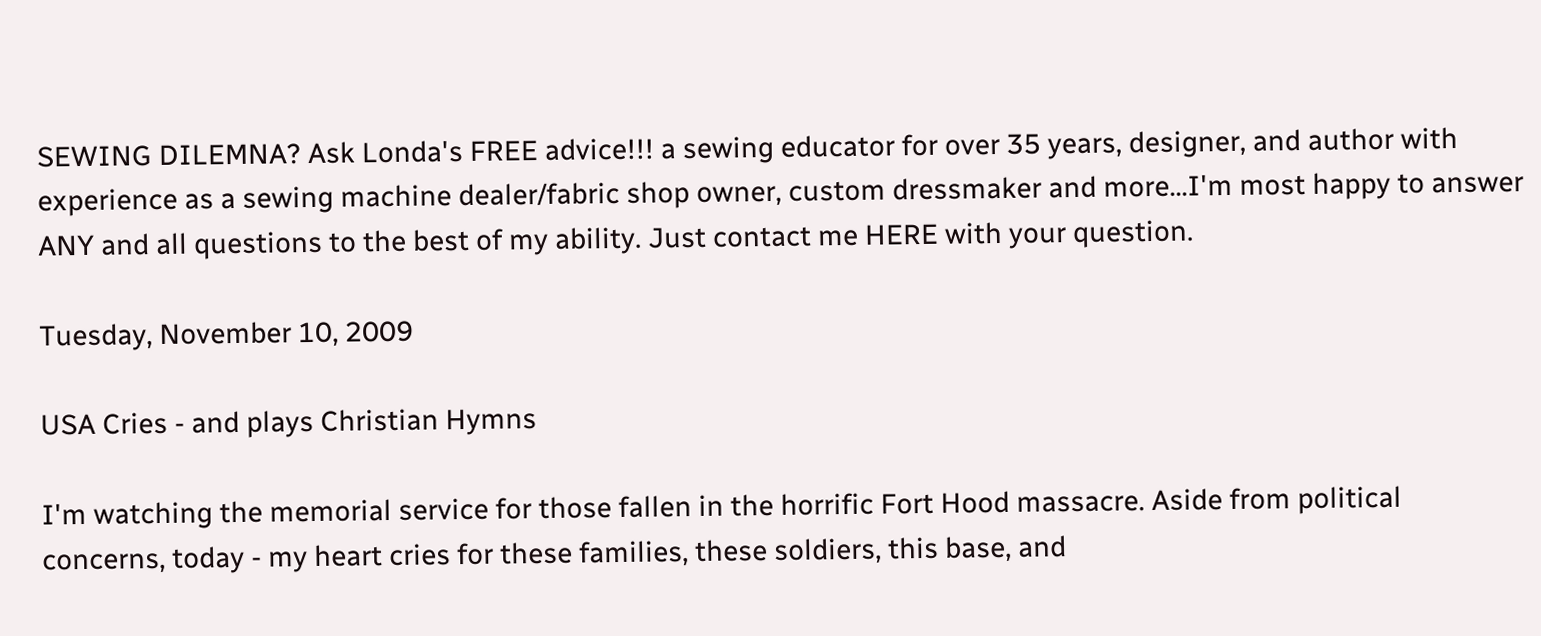SEWING DILEMNA? Ask Londa's FREE advice!!! a sewing educator for over 35 years, designer, and author with experience as a sewing machine dealer/fabric shop owner, custom dressmaker and more...I'm most happy to answer ANY and all questions to the best of my ability. Just contact me HERE with your question.

Tuesday, November 10, 2009

USA Cries - and plays Christian Hymns

I'm watching the memorial service for those fallen in the horrific Fort Hood massacre. Aside from political concerns, today - my heart cries for these families, these soldiers, this base, and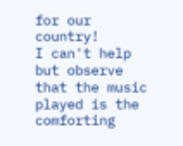for our country!
I can't help but observe that the music played is the comforting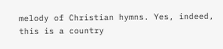melody of Christian hymns. Yes, indeed, this is a country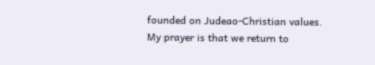founded on Judeao-Christian values.
My prayer is that we return to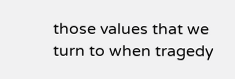those values that we turn to when tragedy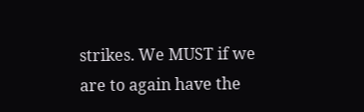strikes. We MUST if we are to again have the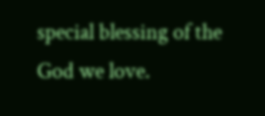special blessing of the God we love.